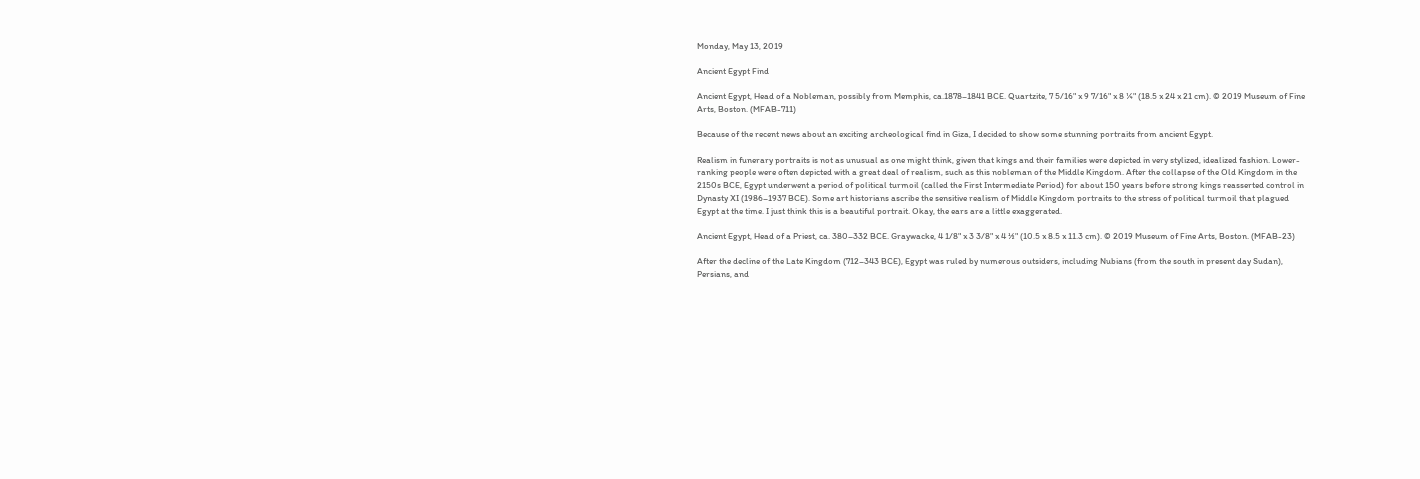Monday, May 13, 2019

Ancient Egypt Find

Ancient Egypt, Head of a Nobleman, possibly from Memphis, ca.1878–1841 BCE. Quartzite, 7 5/16" x 9 7/16" x 8 ¼" (18.5 x 24 x 21 cm). © 2019 Museum of Fine Arts, Boston. (MFAB-711)

Because of the recent news about an exciting archeological find in Giza, I decided to show some stunning portraits from ancient Egypt.

Realism in funerary portraits is not as unusual as one might think, given that kings and their families were depicted in very stylized, idealized fashion. Lower-ranking people were often depicted with a great deal of realism, such as this nobleman of the Middle Kingdom. After the collapse of the Old Kingdom in the 2150s BCE, Egypt underwent a period of political turmoil (called the First Intermediate Period) for about 150 years before strong kings reasserted control in Dynasty XI (1986–1937 BCE). Some art historians ascribe the sensitive realism of Middle Kingdom portraits to the stress of political turmoil that plagued Egypt at the time. I just think this is a beautiful portrait. Okay, the ears are a little exaggerated.

Ancient Egypt, Head of a Priest, ca. 380–332 BCE. Graywacke, 4 1/8" x 3 3/8" x 4 ½" (10.5 x 8.5 x 11.3 cm). © 2019 Museum of Fine Arts, Boston. (MFAB-23)

After the decline of the Late Kingdom (712–343 BCE), Egypt was ruled by numerous outsiders, including Nubians (from the south in present day Sudan), Persians, and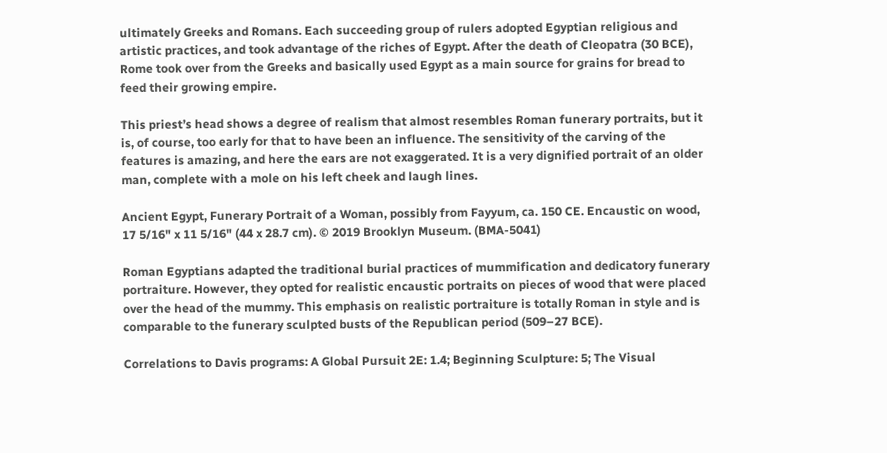ultimately Greeks and Romans. Each succeeding group of rulers adopted Egyptian religious and artistic practices, and took advantage of the riches of Egypt. After the death of Cleopatra (30 BCE), Rome took over from the Greeks and basically used Egypt as a main source for grains for bread to feed their growing empire.

This priest’s head shows a degree of realism that almost resembles Roman funerary portraits, but it is, of course, too early for that to have been an influence. The sensitivity of the carving of the features is amazing, and here the ears are not exaggerated. It is a very dignified portrait of an older man, complete with a mole on his left cheek and laugh lines.

Ancient Egypt, Funerary Portrait of a Woman, possibly from Fayyum, ca. 150 CE. Encaustic on wood, 17 5/16" x 11 5/16" (44 x 28.7 cm). © 2019 Brooklyn Museum. (BMA-5041)

Roman Egyptians adapted the traditional burial practices of mummification and dedicatory funerary portraiture. However, they opted for realistic encaustic portraits on pieces of wood that were placed over the head of the mummy. This emphasis on realistic portraiture is totally Roman in style and is comparable to the funerary sculpted busts of the Republican period (509–27 BCE).

Correlations to Davis programs: A Global Pursuit 2E: 1.4; Beginning Sculpture: 5; The Visual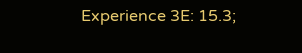Experience 3E: 15.3;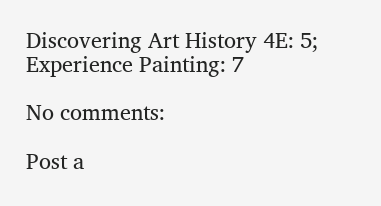Discovering Art History 4E: 5; Experience Painting: 7

No comments:

Post a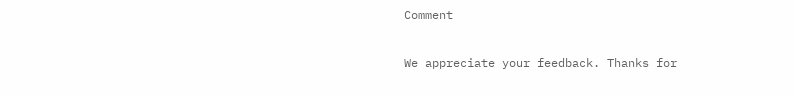Comment

We appreciate your feedback. Thanks for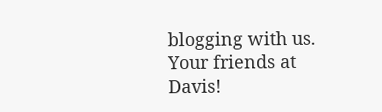blogging with us. Your friends at Davis!